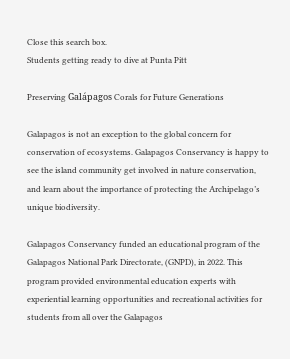Close this search box.
Students getting ready to dive at Punta Pitt

Preserving Galápagos Corals for Future Generations

Galapagos is not an exception to the global concern for conservation of ecosystems. Galapagos Conservancy is happy to see the island community get involved in nature conservation, and learn about the importance of protecting the Archipelago’s unique biodiversity.

Galapagos Conservancy funded an educational program of the Galapagos National Park Directorate, (GNPD), in 2022. This program provided environmental education experts with experiential learning opportunities and recreational activities for students from all over the Galapagos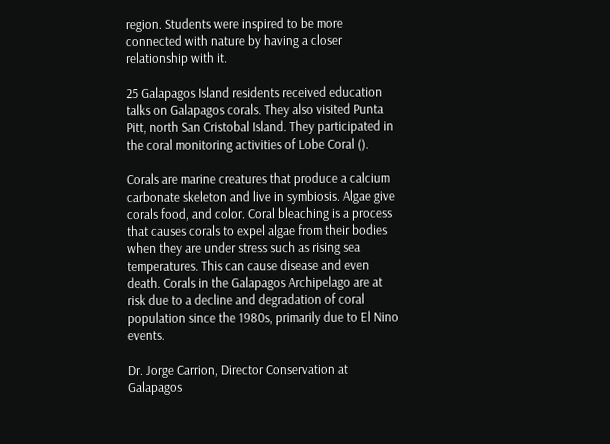region. Students were inspired to be more connected with nature by having a closer relationship with it.

25 Galapagos Island residents received education talks on Galapagos corals. They also visited Punta Pitt, north San Cristobal Island. They participated in the coral monitoring activities of Lobe Coral ().

Corals are marine creatures that produce a calcium carbonate skeleton and live in symbiosis. Algae give corals food, and color. Coral bleaching is a process that causes corals to expel algae from their bodies when they are under stress such as rising sea temperatures. This can cause disease and even death. Corals in the Galapagos Archipelago are at risk due to a decline and degradation of coral population since the 1980s, primarily due to El Nino events.

Dr. Jorge Carrion, Director Conservation at Galapagos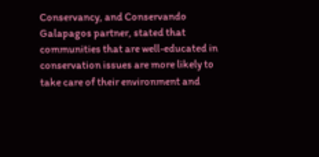Conservancy, and Conservando Galapagos partner, stated that communities that are well-educated in conservation issues are more likely to take care of their environment and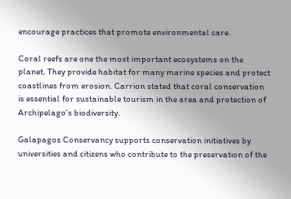encourage practices that promote environmental care.

Coral reefs are one the most important ecosystems on the planet. They provide habitat for many marine species and protect coastlines from erosion. Carrion stated that coral conservation is essential for sustainable tourism in the area and protection of Archipelago’s biodiversity.

Galapagos Conservancy supports conservation initiatives by universities and citizens who contribute to the preservation of the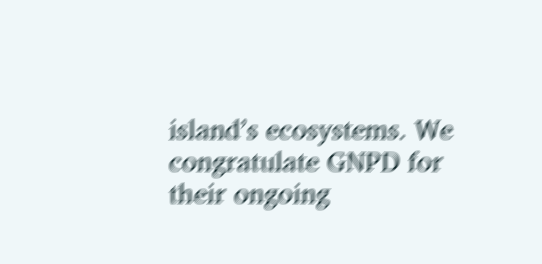island’s ecosystems. We congratulate GNPD for their ongoing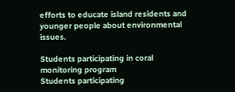efforts to educate island residents and younger people about environmental issues.

Students participating in coral monitoring program
Students participating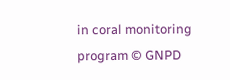in coral monitoring program © GNPD